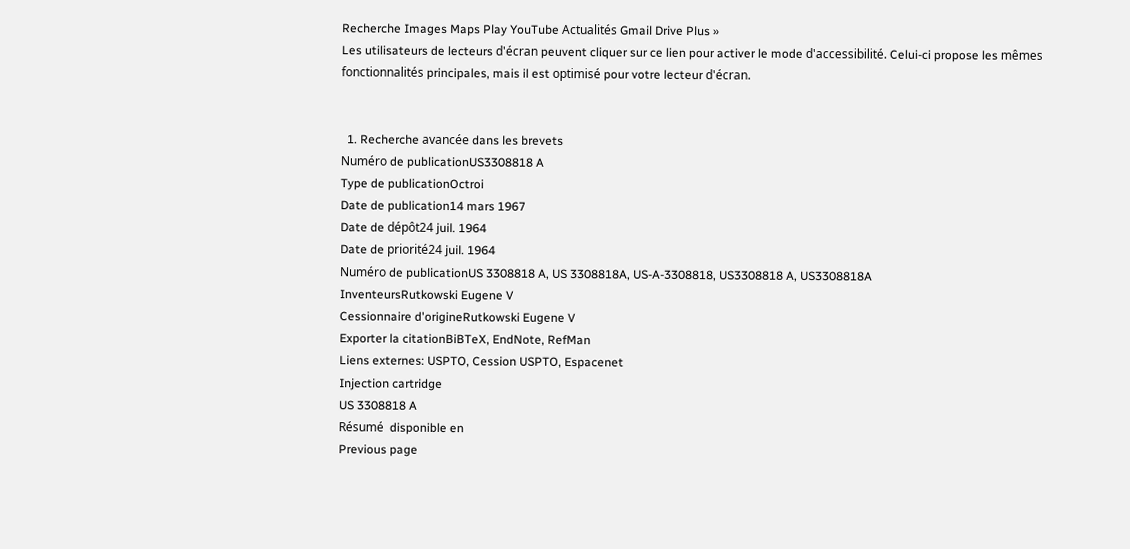Recherche Images Maps Play YouTube Actualités Gmail Drive Plus »
Les utilisateurs de lecteurs d'écran peuvent cliquer sur ce lien pour activer le mode d'accessibilité. Celui-ci propose les mêmes fonctionnalités principales, mais il est optimisé pour votre lecteur d'écran.


  1. Recherche avancée dans les brevets
Numéro de publicationUS3308818 A
Type de publicationOctroi
Date de publication14 mars 1967
Date de dépôt24 juil. 1964
Date de priorité24 juil. 1964
Numéro de publicationUS 3308818 A, US 3308818A, US-A-3308818, US3308818 A, US3308818A
InventeursRutkowski Eugene V
Cessionnaire d'origineRutkowski Eugene V
Exporter la citationBiBTeX, EndNote, RefMan
Liens externes: USPTO, Cession USPTO, Espacenet
Injection cartridge
US 3308818 A
Résumé  disponible en
Previous page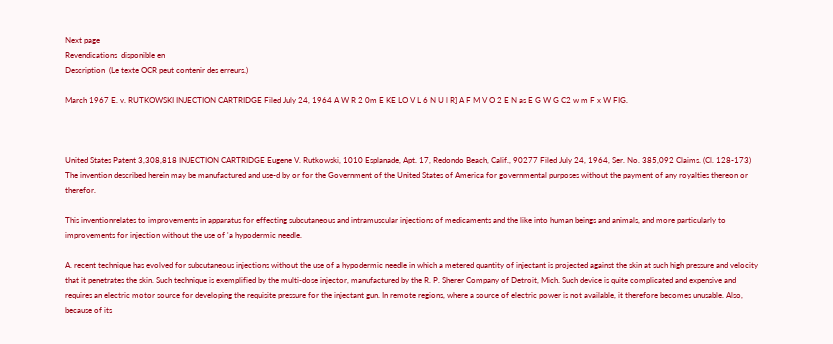Next page
Revendications  disponible en
Description  (Le texte OCR peut contenir des erreurs.)

March 1967 E. v. RUTKOWSKI INJECTION CARTRIDGE Filed July 24, 1964 A W R 2 0m E KE LO V L 6 N U l R] A F M V O 2 E N as E G W G C2 w m F x W FIG.



United States Patent 3,308,818 INJECTION CARTRIDGE Eugene V. Rutkowski, 1010 Esplanade, Apt. 17, Redondo Beach, Calif., 90277 Filed July 24, 1964, Ser. No. 385,092 Claims. (Cl. 128-173) The invention described herein may be manufactured and use-d by or for the Government of the United States of America for governmental purposes without the payment of any royalties thereon or therefor.

This inventionrelates to improvements in apparatus for effecting subcutaneous and intramuscular injections of medicaments and the like into human beings and animals, and more particularly to improvements for injection without the use of 'a hypodermic needle.

A. recent technique has evolved for subcutaneous injections without the use of a hypodermic needle in which a metered quantity of injectant is projected against the skin at such high pressure and velocity that it penetrates the skin. Such technique is exemplified by the multi-dose injector, manufactured by the R. P. Sherer Company of Detroit, Mich. Such device is quite complicated and expensive and requires an electric motor source for developing the requisite pressure for the injectant gun. In remote regions, where a source of electric power is not available, it therefore becomes unusable. Also, because of its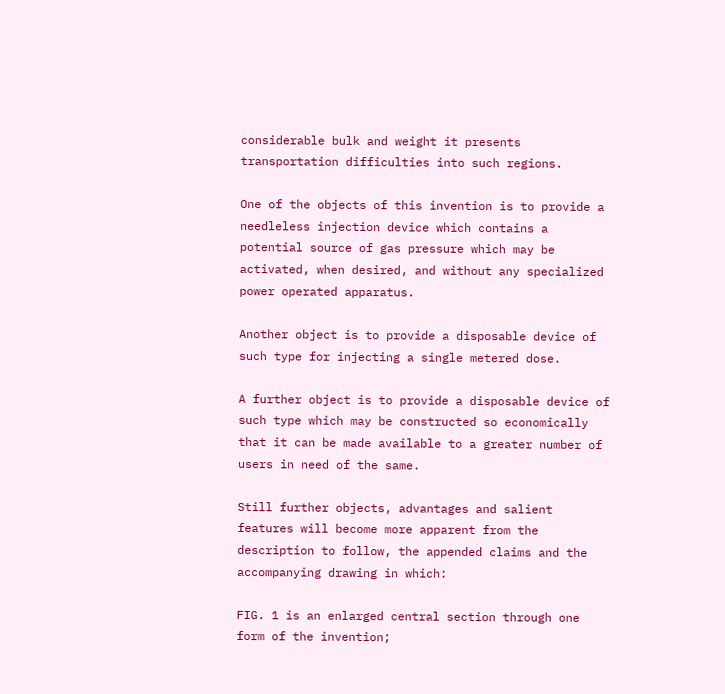considerable bulk and weight it presents transportation difficulties into such regions.

One of the objects of this invention is to provide a needleless injection device which contains a potential source of gas pressure which may be activated, when desired, and without any specialized power operated apparatus.

Another object is to provide a disposable device of such type for injecting a single metered dose.

A further object is to provide a disposable device of such type which may be constructed so economically that it can be made available to a greater number of users in need of the same.

Still further objects, advantages and salient features will become more apparent from the description to follow, the appended claims and the accompanying drawing in which:

FIG. 1 is an enlarged central section through one form of the invention;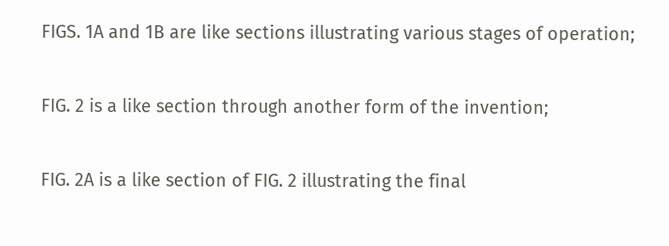FIGS. 1A and 1B are like sections illustrating various stages of operation;

FIG. 2 is a like section through another form of the invention;

FIG. 2A is a like section of FIG. 2 illustrating the final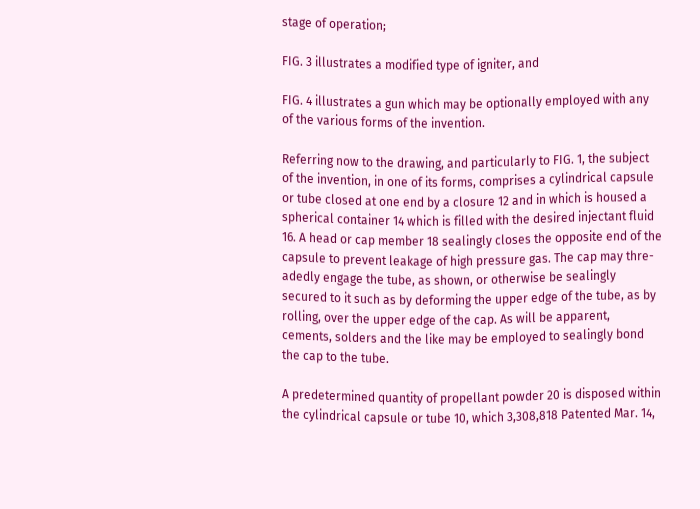stage of operation;

FIG. 3 illustrates a modified type of igniter, and

FIG. 4 illustrates a gun which may be optionally employed with any of the various forms of the invention.

Referring now to the drawing, and particularly to FIG. 1, the subject of the invention, in one of its forms, comprises a cylindrical capsule or tube closed at one end by a closure 12 and in which is housed a spherical container 14 which is filled with the desired injectant fluid 16. A head or cap member 18 sealingly closes the opposite end of the capsule to prevent leakage of high pressure gas. The cap may thre-adedly engage the tube, as shown, or otherwise be sealingly secured to it such as by deforming the upper edge of the tube, as by rolling, over the upper edge of the cap. As will be apparent, cements, solders and the like may be employed to sealingly bond the cap to the tube.

A predetermined quantity of propellant powder 20 is disposed within the cylindrical capsule or tube 10, which 3,308,818 Patented Mar. 14,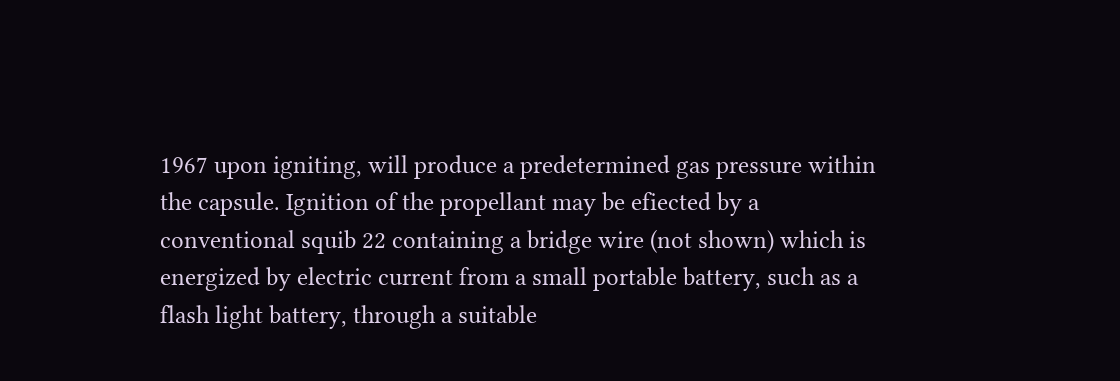1967 upon igniting, will produce a predetermined gas pressure within the capsule. Ignition of the propellant may be efiected by a conventional squib 22 containing a bridge wire (not shown) which is energized by electric current from a small portable battery, such as a flash light battery, through a suitable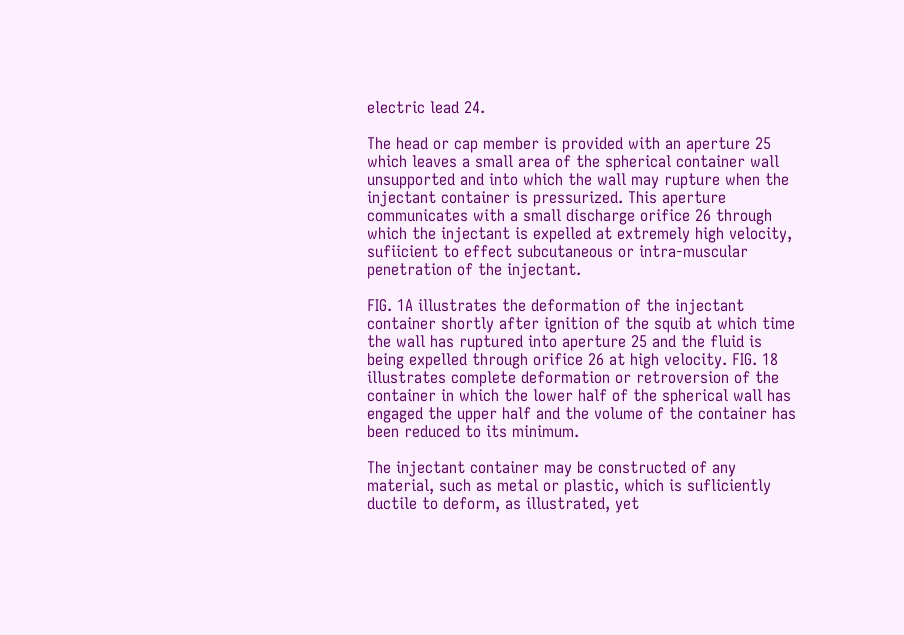electric lead 24.

The head or cap member is provided with an aperture 25 which leaves a small area of the spherical container wall unsupported and into which the wall may rupture when the injectant container is pressurized. This aperture communicates with a small discharge orifice 26 through which the injectant is expelled at extremely high velocity, sufiicient to effect subcutaneous or intra-muscular penetration of the injectant.

FIG. 1A illustrates the deformation of the injectant container shortly after ignition of the squib at which time the wall has ruptured into aperture 25 and the fluid is being expelled through orifice 26 at high velocity. FIG. 18 illustrates complete deformation or retroversion of the container in which the lower half of the spherical wall has engaged the upper half and the volume of the container has been reduced to its minimum.

The injectant container may be constructed of any material, such as metal or plastic, which is sufliciently ductile to deform, as illustrated, yet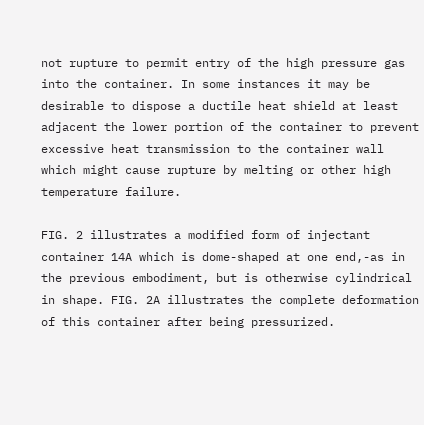not rupture to permit entry of the high pressure gas into the container. In some instances it may be desirable to dispose a ductile heat shield at least adjacent the lower portion of the container to prevent excessive heat transmission to the container wall which might cause rupture by melting or other high temperature failure.

FIG. 2 illustrates a modified form of injectant container 14A which is dome-shaped at one end,-as in the previous embodiment, but is otherwise cylindrical in shape. FIG. 2A illustrates the complete deformation of this container after being pressurized.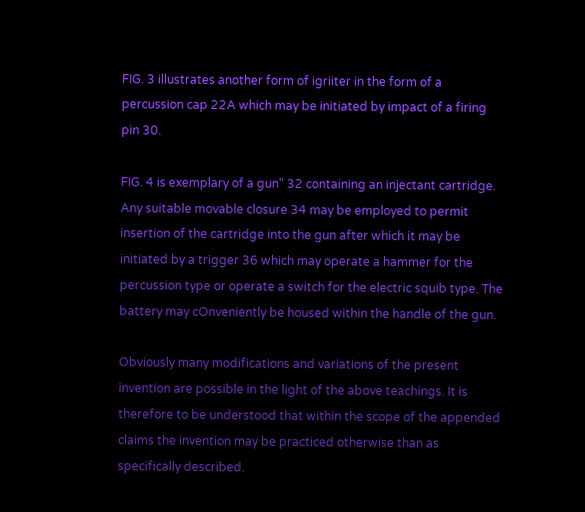FIG. 3 illustrates another form of igriiter in the form of a percussion cap 22A which may be initiated by impact of a firing pin 30.

FIG. 4 is exemplary of a gun" 32 containing an injectant cartridge. Any suitable movable closure 34 may be employed to permit insertion of the cartridge into the gun after which it may be initiated by a trigger 36 which may operate a hammer for the percussion type or operate a switch for the electric squib type. The battery may cOnveniently be housed within the handle of the gun.

Obviously many modifications and variations of the present invention are possible in the light of the above teachings. It is therefore to be understood that within the scope of the appended claims the invention may be practiced otherwise than as specifically described.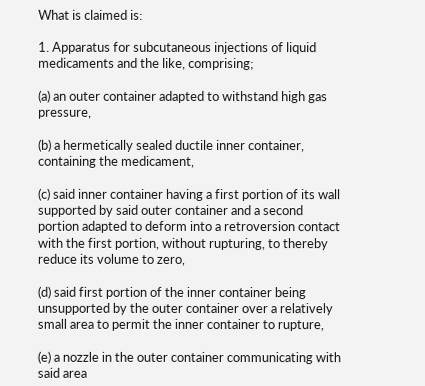What is claimed is:

1. Apparatus for subcutaneous injections of liquid medicaments and the like, comprising;

(a) an outer container adapted to withstand high gas pressure,

(b) a hermetically sealed ductile inner container, containing the medicament,

(c) said inner container having a first portion of its wall supported by said outer container and a second portion adapted to deform into a retroversion contact with the first portion, without rupturing, to thereby reduce its volume to zero,

(d) said first portion of the inner container being unsupported by the outer container over a relatively small area to permit the inner container to rupture,

(e) a nozzle in the outer container communicating with said area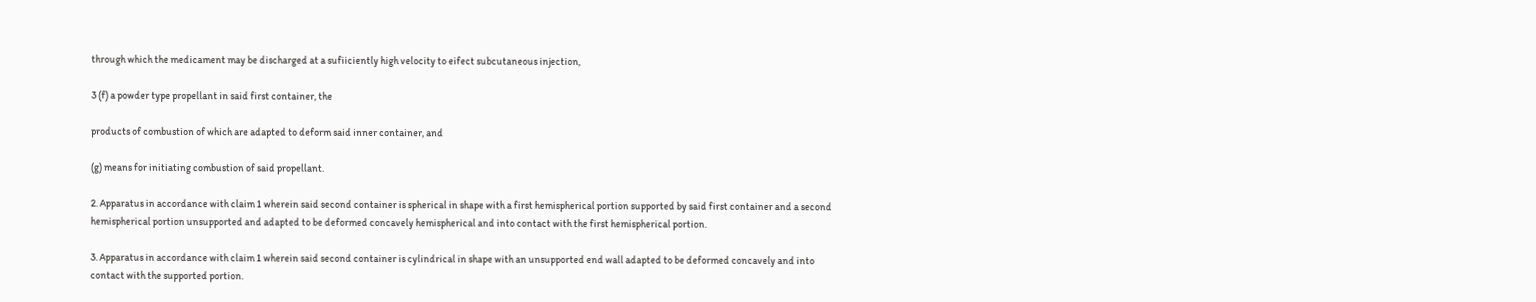through which the medicament may be discharged at a sufiiciently high velocity to eifect subcutaneous injection,

3 (f) a powder type propellant in said first container, the

products of combustion of which are adapted to deform said inner container, and

(g) means for initiating combustion of said propellant.

2. Apparatus in accordance with claim 1 wherein said second container is spherical in shape with a first hemispherical portion supported by said first container and a second hemispherical portion unsupported and adapted to be deformed concavely hemispherical and into contact with the first hemispherical portion.

3. Apparatus in accordance with claim 1 wherein said second container is cylindrical in shape with an unsupported end wall adapted to be deformed concavely and into contact with the supported portion.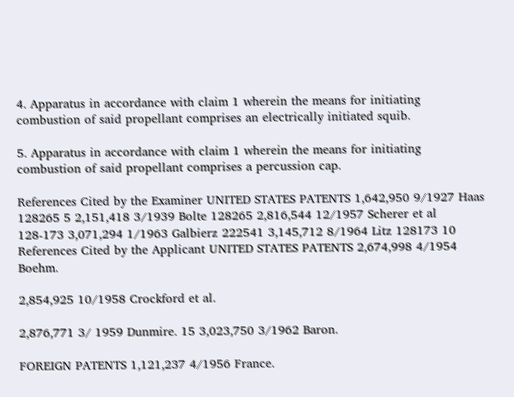4. Apparatus in accordance with claim 1 wherein the means for initiating combustion of said propellant comprises an electrically initiated squib.

5. Apparatus in accordance with claim 1 wherein the means for initiating combustion of said propellant comprises a percussion cap.

References Cited by the Examiner UNITED STATES PATENTS 1,642,950 9/1927 Haas 128265 5 2,151,418 3/1939 Bolte 128265 2,816,544 12/1957 Scherer et al 128-173 3,071,294 1/1963 Galbierz 222541 3,145,712 8/1964 Litz 128173 10 References Cited by the Applicant UNITED STATES PATENTS 2,674,998 4/1954 Boehm.

2,854,925 10/1958 Crockford et al.

2,876,771 3/ 1959 Dunmire. 15 3,023,750 3/1962 Baron.

FOREIGN PATENTS 1,121,237 4/1956 France.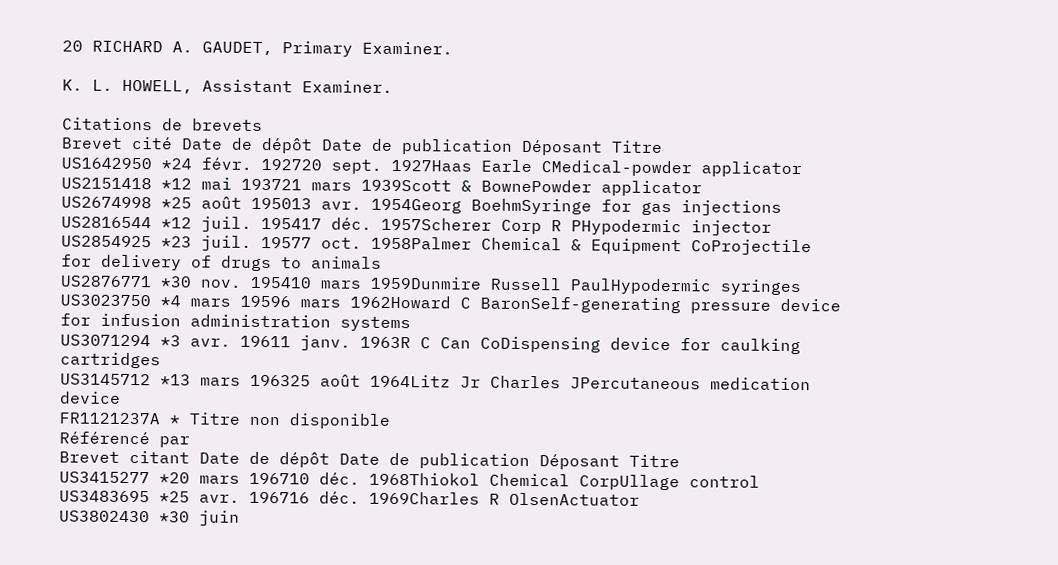20 RICHARD A. GAUDET, Primary Examiner.

K. L. HOWELL, Assistant Examiner.

Citations de brevets
Brevet cité Date de dépôt Date de publication Déposant Titre
US1642950 *24 févr. 192720 sept. 1927Haas Earle CMedical-powder applicator
US2151418 *12 mai 193721 mars 1939Scott & BownePowder applicator
US2674998 *25 août 195013 avr. 1954Georg BoehmSyringe for gas injections
US2816544 *12 juil. 195417 déc. 1957Scherer Corp R PHypodermic injector
US2854925 *23 juil. 19577 oct. 1958Palmer Chemical & Equipment CoProjectile for delivery of drugs to animals
US2876771 *30 nov. 195410 mars 1959Dunmire Russell PaulHypodermic syringes
US3023750 *4 mars 19596 mars 1962Howard C BaronSelf-generating pressure device for infusion administration systems
US3071294 *3 avr. 19611 janv. 1963R C Can CoDispensing device for caulking cartridges
US3145712 *13 mars 196325 août 1964Litz Jr Charles JPercutaneous medication device
FR1121237A * Titre non disponible
Référencé par
Brevet citant Date de dépôt Date de publication Déposant Titre
US3415277 *20 mars 196710 déc. 1968Thiokol Chemical CorpUllage control
US3483695 *25 avr. 196716 déc. 1969Charles R OlsenActuator
US3802430 *30 juin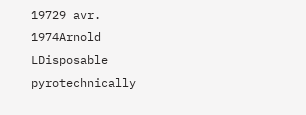19729 avr. 1974Arnold LDisposable pyrotechnically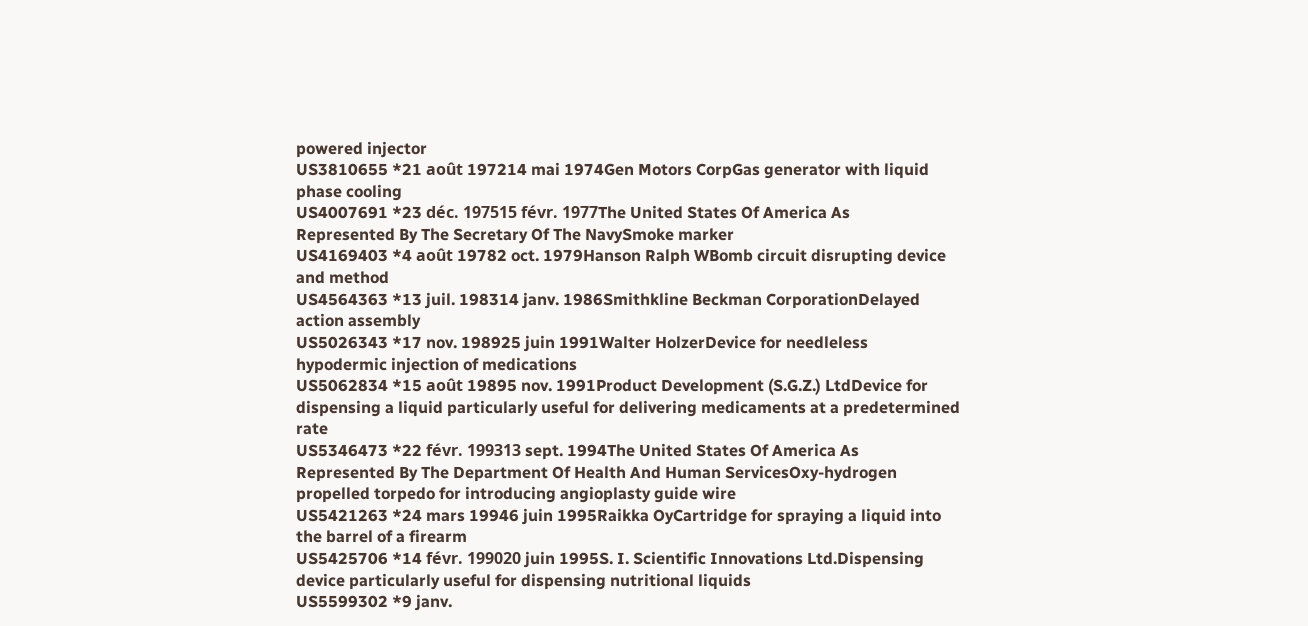powered injector
US3810655 *21 août 197214 mai 1974Gen Motors CorpGas generator with liquid phase cooling
US4007691 *23 déc. 197515 févr. 1977The United States Of America As Represented By The Secretary Of The NavySmoke marker
US4169403 *4 août 19782 oct. 1979Hanson Ralph WBomb circuit disrupting device and method
US4564363 *13 juil. 198314 janv. 1986Smithkline Beckman CorporationDelayed action assembly
US5026343 *17 nov. 198925 juin 1991Walter HolzerDevice for needleless hypodermic injection of medications
US5062834 *15 août 19895 nov. 1991Product Development (S.G.Z.) LtdDevice for dispensing a liquid particularly useful for delivering medicaments at a predetermined rate
US5346473 *22 févr. 199313 sept. 1994The United States Of America As Represented By The Department Of Health And Human ServicesOxy-hydrogen propelled torpedo for introducing angioplasty guide wire
US5421263 *24 mars 19946 juin 1995Raikka OyCartridge for spraying a liquid into the barrel of a firearm
US5425706 *14 févr. 199020 juin 1995S. I. Scientific Innovations Ltd.Dispensing device particularly useful for dispensing nutritional liquids
US5599302 *9 janv.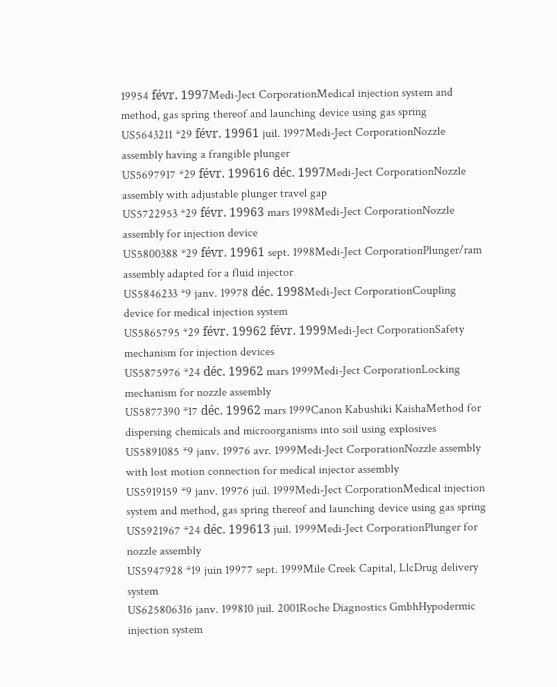19954 févr. 1997Medi-Ject CorporationMedical injection system and method, gas spring thereof and launching device using gas spring
US5643211 *29 févr. 19961 juil. 1997Medi-Ject CorporationNozzle assembly having a frangible plunger
US5697917 *29 févr. 199616 déc. 1997Medi-Ject CorporationNozzle assembly with adjustable plunger travel gap
US5722953 *29 févr. 19963 mars 1998Medi-Ject CorporationNozzle assembly for injection device
US5800388 *29 févr. 19961 sept. 1998Medi-Ject CorporationPlunger/ram assembly adapted for a fluid injector
US5846233 *9 janv. 19978 déc. 1998Medi-Ject CorporationCoupling device for medical injection system
US5865795 *29 févr. 19962 févr. 1999Medi-Ject CorporationSafety mechanism for injection devices
US5875976 *24 déc. 19962 mars 1999Medi-Ject CorporationLocking mechanism for nozzle assembly
US5877390 *17 déc. 19962 mars 1999Canon Kabushiki KaishaMethod for dispersing chemicals and microorganisms into soil using explosives
US5891085 *9 janv. 19976 avr. 1999Medi-Ject CorporationNozzle assembly with lost motion connection for medical injector assembly
US5919159 *9 janv. 19976 juil. 1999Medi-Ject CorporationMedical injection system and method, gas spring thereof and launching device using gas spring
US5921967 *24 déc. 199613 juil. 1999Medi-Ject CorporationPlunger for nozzle assembly
US5947928 *19 juin 19977 sept. 1999Mile Creek Capital, LlcDrug delivery system
US625806316 janv. 199810 juil. 2001Roche Diagnostics GmbhHypodermic injection system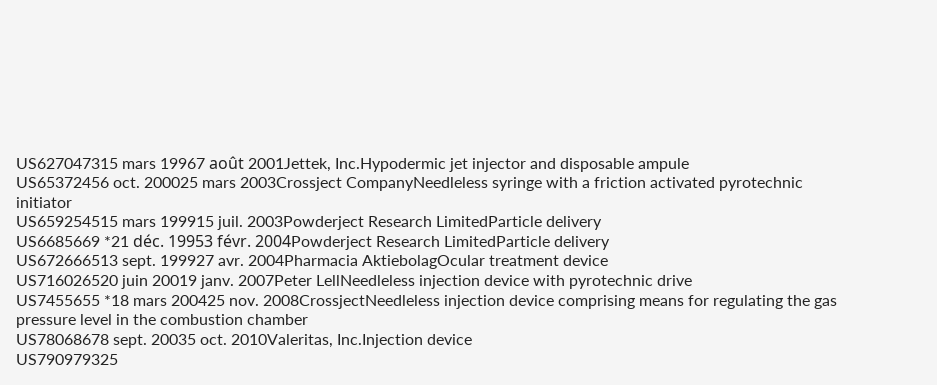US627047315 mars 19967 août 2001Jettek, Inc.Hypodermic jet injector and disposable ampule
US65372456 oct. 200025 mars 2003Crossject CompanyNeedleless syringe with a friction activated pyrotechnic initiator
US659254515 mars 199915 juil. 2003Powderject Research LimitedParticle delivery
US6685669 *21 déc. 19953 févr. 2004Powderject Research LimitedParticle delivery
US672666513 sept. 199927 avr. 2004Pharmacia AktiebolagOcular treatment device
US716026520 juin 20019 janv. 2007Peter LellNeedleless injection device with pyrotechnic drive
US7455655 *18 mars 200425 nov. 2008CrossjectNeedleless injection device comprising means for regulating the gas pressure level in the combustion chamber
US78068678 sept. 20035 oct. 2010Valeritas, Inc.Injection device
US790979325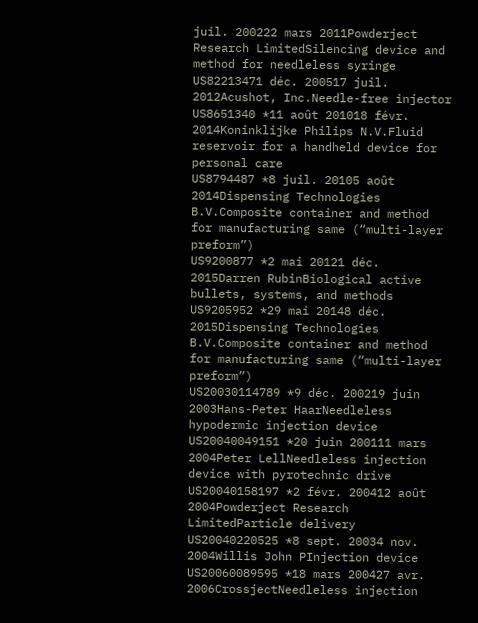juil. 200222 mars 2011Powderject Research LimitedSilencing device and method for needleless syringe
US82213471 déc. 200517 juil. 2012Acushot, Inc.Needle-free injector
US8651340 *11 août 201018 févr. 2014Koninklijke Philips N.V.Fluid reservoir for a handheld device for personal care
US8794487 *8 juil. 20105 août 2014Dispensing Technologies B.V.Composite container and method for manufacturing same (“multi-layer preform”)
US9200877 *2 mai 20121 déc. 2015Darren RubinBiological active bullets, systems, and methods
US9205952 *29 mai 20148 déc. 2015Dispensing Technologies B.V.Composite container and method for manufacturing same (“multi-layer preform”)
US20030114789 *9 déc. 200219 juin 2003Hans-Peter HaarNeedleless hypodermic injection device
US20040049151 *20 juin 200111 mars 2004Peter LellNeedleless injection device with pyrotechnic drive
US20040158197 *2 févr. 200412 août 2004Powderject Research LimitedParticle delivery
US20040220525 *8 sept. 20034 nov. 2004Willis John PInjection device
US20060089595 *18 mars 200427 avr. 2006CrossjectNeedleless injection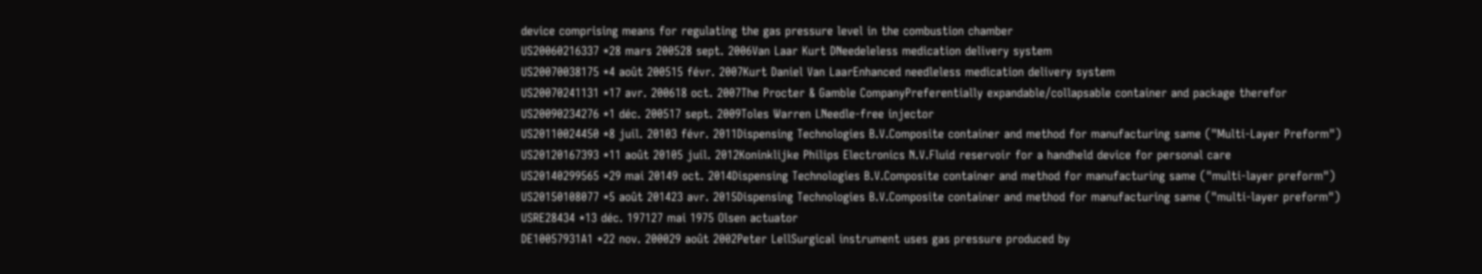device comprising means for regulating the gas pressure level in the combustion chamber
US20060216337 *28 mars 200528 sept. 2006Van Laar Kurt DNeedeleless medication delivery system
US20070038175 *4 août 200515 févr. 2007Kurt Daniel Van LaarEnhanced needleless medication delivery system
US20070241131 *17 avr. 200618 oct. 2007The Procter & Gamble CompanyPreferentially expandable/collapsable container and package therefor
US20090234276 *1 déc. 200517 sept. 2009Toles Warren LNeedle-free injector
US20110024450 *8 juil. 20103 févr. 2011Dispensing Technologies B.V.Composite container and method for manufacturing same ("Multi-Layer Preform")
US20120167393 *11 août 20105 juil. 2012Koninklijke Philips Electronics N.V.Fluid reservoir for a handheld device for personal care
US20140299565 *29 mai 20149 oct. 2014Dispensing Technologies B.V.Composite container and method for manufacturing same ("multi-layer preform")
US20150108077 *5 août 201423 avr. 2015Dispensing Technologies B.V.Composite container and method for manufacturing same ("multi-layer preform")
USRE28434 *13 déc. 197127 mai 1975 Olsen actuator
DE10057931A1 *22 nov. 200029 août 2002Peter LellSurgical instrument uses gas pressure produced by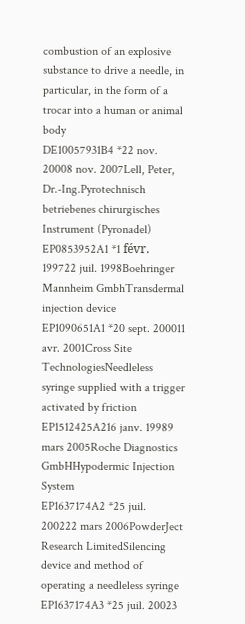combustion of an explosive substance to drive a needle, in particular, in the form of a trocar into a human or animal body
DE10057931B4 *22 nov. 20008 nov. 2007Lell, Peter, Dr.-Ing.Pyrotechnisch betriebenes chirurgisches Instrument (Pyronadel)
EP0853952A1 *1 févr. 199722 juil. 1998Boehringer Mannheim GmbhTransdermal injection device
EP1090651A1 *20 sept. 200011 avr. 2001Cross Site TechnologiesNeedleless syringe supplied with a trigger activated by friction
EP1512425A216 janv. 19989 mars 2005Roche Diagnostics GmbHHypodermic Injection System
EP1637174A2 *25 juil. 200222 mars 2006PowderJect Research LimitedSilencing device and method of operating a needleless syringe
EP1637174A3 *25 juil. 20023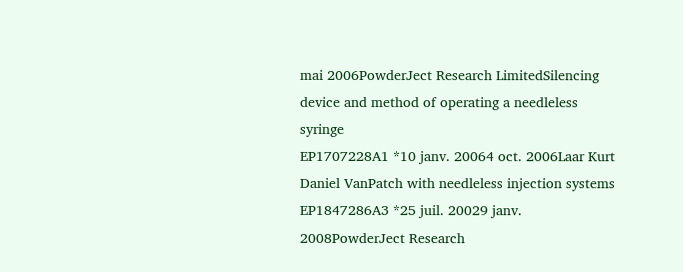mai 2006PowderJect Research LimitedSilencing device and method of operating a needleless syringe
EP1707228A1 *10 janv. 20064 oct. 2006Laar Kurt Daniel VanPatch with needleless injection systems
EP1847286A3 *25 juil. 20029 janv. 2008PowderJect Research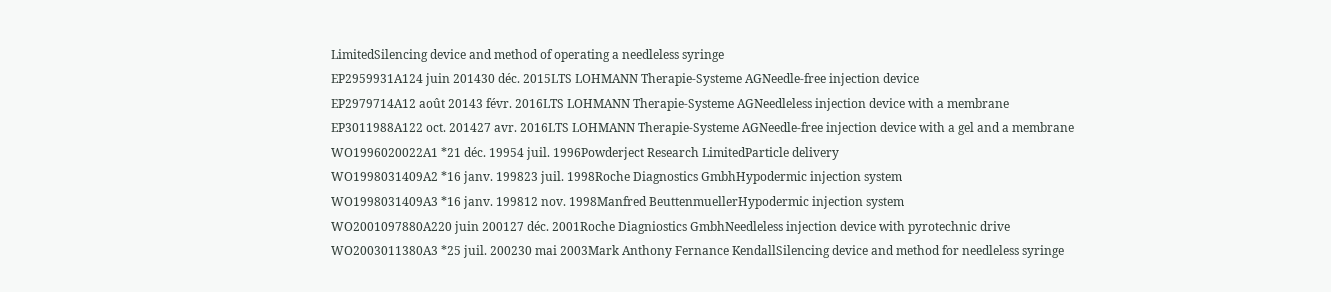LimitedSilencing device and method of operating a needleless syringe
EP2959931A124 juin 201430 déc. 2015LTS LOHMANN Therapie-Systeme AGNeedle-free injection device
EP2979714A12 août 20143 févr. 2016LTS LOHMANN Therapie-Systeme AGNeedleless injection device with a membrane
EP3011988A122 oct. 201427 avr. 2016LTS LOHMANN Therapie-Systeme AGNeedle-free injection device with a gel and a membrane
WO1996020022A1 *21 déc. 19954 juil. 1996Powderject Research LimitedParticle delivery
WO1998031409A2 *16 janv. 199823 juil. 1998Roche Diagnostics GmbhHypodermic injection system
WO1998031409A3 *16 janv. 199812 nov. 1998Manfred BeuttenmuellerHypodermic injection system
WO2001097880A220 juin 200127 déc. 2001Roche Diagniostics GmbhNeedleless injection device with pyrotechnic drive
WO2003011380A3 *25 juil. 200230 mai 2003Mark Anthony Fernance KendallSilencing device and method for needleless syringe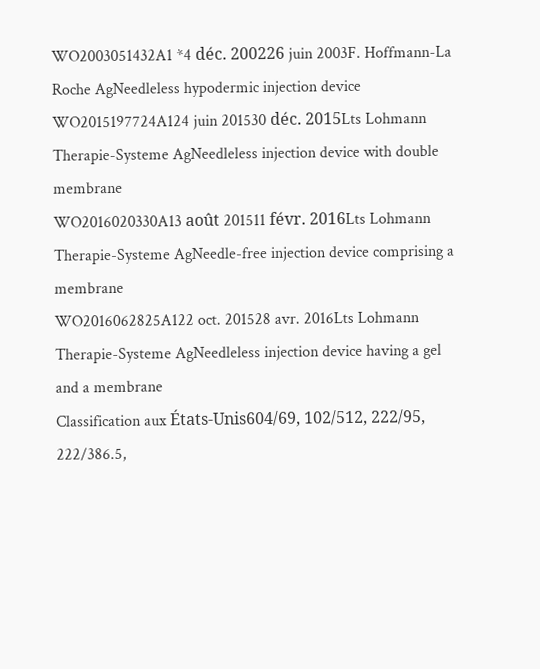WO2003051432A1 *4 déc. 200226 juin 2003F. Hoffmann-La Roche AgNeedleless hypodermic injection device
WO2015197724A124 juin 201530 déc. 2015Lts Lohmann Therapie-Systeme AgNeedleless injection device with double membrane
WO2016020330A13 août 201511 févr. 2016Lts Lohmann Therapie-Systeme AgNeedle-free injection device comprising a membrane
WO2016062825A122 oct. 201528 avr. 2016Lts Lohmann Therapie-Systeme AgNeedleless injection device having a gel and a membrane
Classification aux États-Unis604/69, 102/512, 222/95, 222/386.5,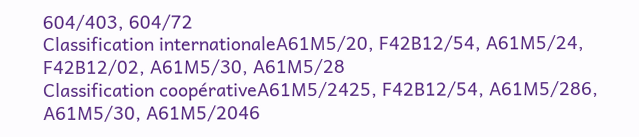604/403, 604/72
Classification internationaleA61M5/20, F42B12/54, A61M5/24, F42B12/02, A61M5/30, A61M5/28
Classification coopérativeA61M5/2425, F42B12/54, A61M5/286, A61M5/30, A61M5/2046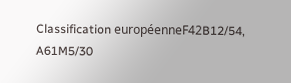Classification européenneF42B12/54, A61M5/30